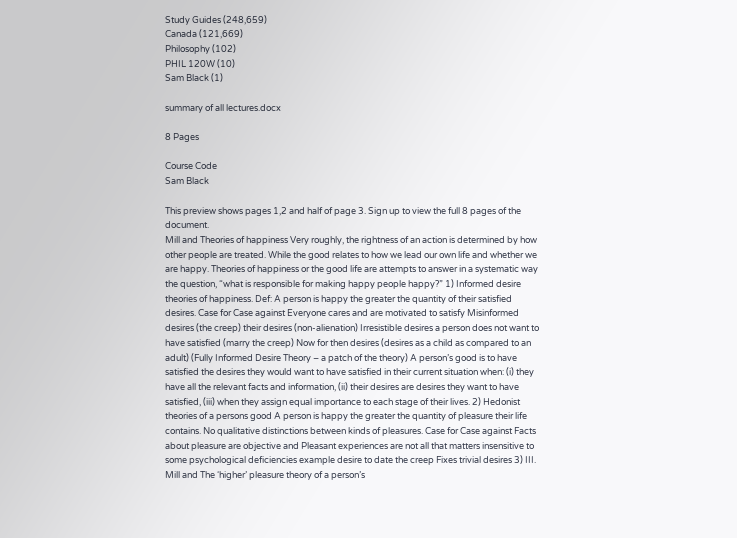Study Guides (248,659)
Canada (121,669)
Philosophy (102)
PHIL 120W (10)
Sam Black (1)

summary of all lectures.docx

8 Pages

Course Code
Sam Black

This preview shows pages 1,2 and half of page 3. Sign up to view the full 8 pages of the document.
Mill and Theories of happiness Very roughly, the rightness of an action is determined by how other people are treated. While the good relates to how we lead our own life and whether we are happy. Theories of happiness or the good life are attempts to answer in a systematic way the question, “what is responsible for making happy people happy?” 1) Informed desire theories of happiness. Def: A person is happy the greater the quantity of their satisfied desires. Case for Case against Everyone cares and are motivated to satisfy Misinformed desires (the creep) their desires (non-alienation) Irresistible desires a person does not want to have satisfied (marry the creep) Now for then desires (desires as a child as compared to an adult) (Fully Informed Desire Theory – a patch of the theory) A person’s good is to have satisfied the desires they would want to have satisfied in their current situation when: (i) they have all the relevant facts and information, (ii) their desires are desires they want to have satisfied, (iii) when they assign equal importance to each stage of their lives. 2) Hedonist theories of a persons good A person is happy the greater the quantity of pleasure their life contains. No qualitative distinctions between kinds of pleasures. Case for Case against Facts about pleasure are objective and Pleasant experiences are not all that matters insensitive to some psychological deficiencies example desire to date the creep Fixes trivial desires 3) III. Mill and The ‘higher’ pleasure theory of a person’s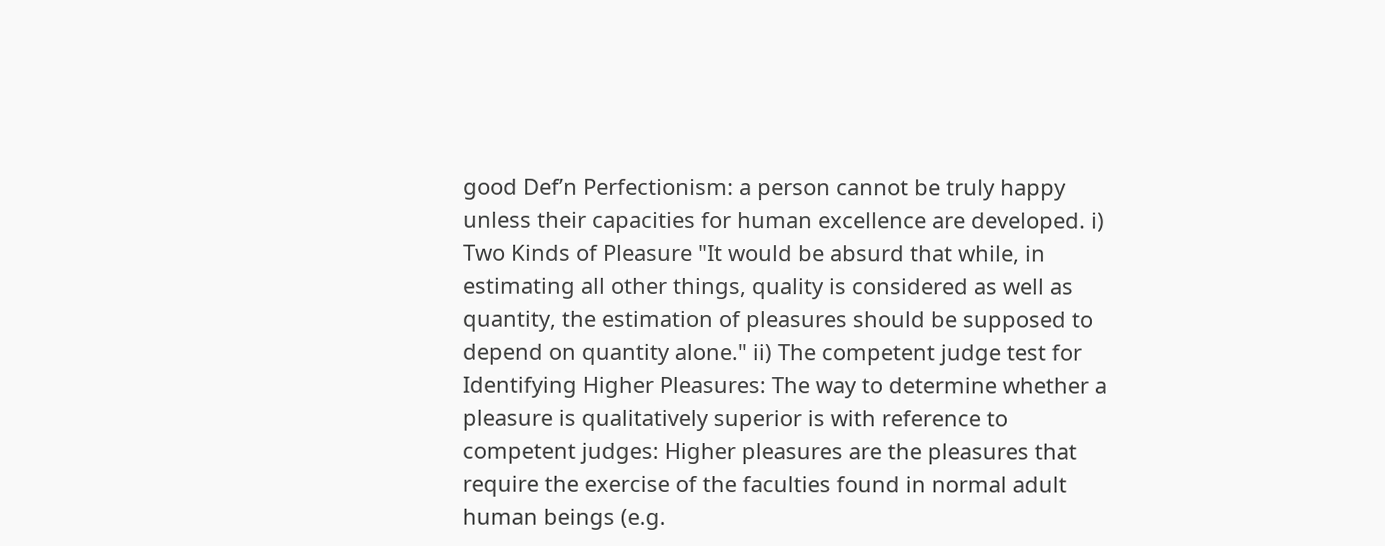good Def’n Perfectionism: a person cannot be truly happy unless their capacities for human excellence are developed. i) Two Kinds of Pleasure "It would be absurd that while, in estimating all other things, quality is considered as well as quantity, the estimation of pleasures should be supposed to depend on quantity alone." ii) The competent judge test for Identifying Higher Pleasures: The way to determine whether a pleasure is qualitatively superior is with reference to competent judges: Higher pleasures are the pleasures that require the exercise of the faculties found in normal adult human beings (e.g.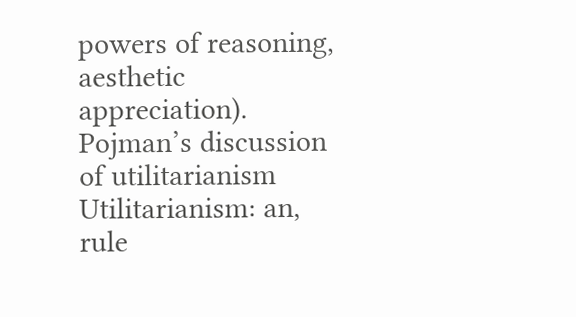powers of reasoning, aesthetic appreciation). Pojman’s discussion of utilitarianism Utilitarianism: an, rule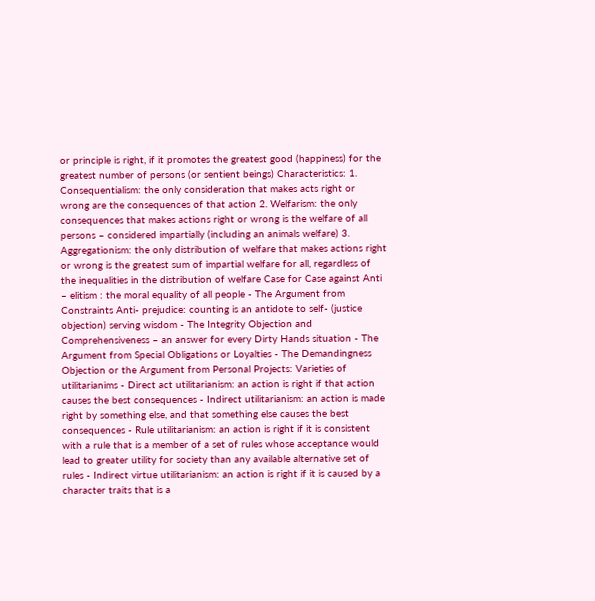or principle is right, if it promotes the greatest good (happiness) for the greatest number of persons (or sentient beings) Characteristics: 1. Consequentialism: the only consideration that makes acts right or wrong are the consequences of that action 2. Welfarism: the only consequences that makes actions right or wrong is the welfare of all persons – considered impartially (including an animals welfare) 3. Aggregationism: the only distribution of welfare that makes actions right or wrong is the greatest sum of impartial welfare for all, regardless of the inequalities in the distribution of welfare Case for Case against Anti – elitism : the moral equality of all people - The Argument from Constraints Anti- prejudice: counting is an antidote to self- (justice objection) serving wisdom - The Integrity Objection and Comprehensiveness – an answer for every Dirty Hands situation - The Argument from Special Obligations or Loyalties - The Demandingness Objection or the Argument from Personal Projects: Varieties of utilitarianims - Direct act utilitarianism: an action is right if that action causes the best consequences - Indirect utilitarianism: an action is made right by something else, and that something else causes the best consequences - Rule utilitarianism: an action is right if it is consistent with a rule that is a member of a set of rules whose acceptance would lead to greater utility for society than any available alternative set of rules - Indirect virtue utilitarianism: an action is right if it is caused by a character traits that is a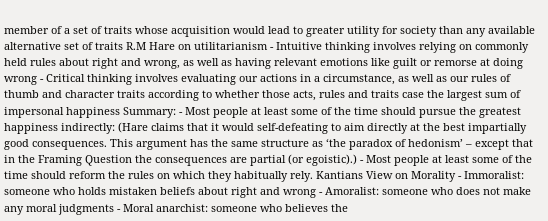member of a set of traits whose acquisition would lead to greater utility for society than any available alternative set of traits R.M Hare on utilitarianism - Intuitive thinking involves relying on commonly held rules about right and wrong, as well as having relevant emotions like guilt or remorse at doing wrong - Critical thinking involves evaluating our actions in a circumstance, as well as our rules of thumb and character traits according to whether those acts, rules and traits case the largest sum of impersonal happiness Summary: - Most people at least some of the time should pursue the greatest happiness indirectly: (Hare claims that it would self-defeating to aim directly at the best impartially good consequences. This argument has the same structure as ‘the paradox of hedonism’ – except that in the Framing Question the consequences are partial (or egoistic).) - Most people at least some of the time should reform the rules on which they habitually rely. Kantians View on Morality - Immoralist: someone who holds mistaken beliefs about right and wrong - Amoralist: someone who does not make any moral judgments - Moral anarchist: someone who believes the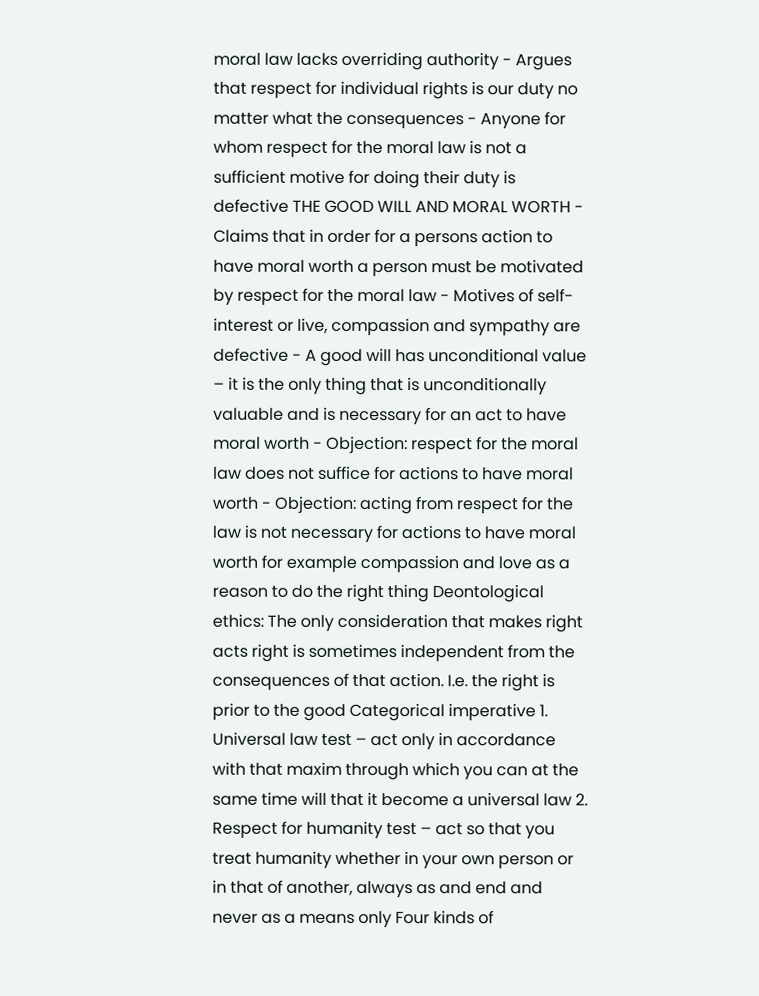moral law lacks overriding authority - Argues that respect for individual rights is our duty no matter what the consequences - Anyone for whom respect for the moral law is not a sufficient motive for doing their duty is defective THE GOOD WILL AND MORAL WORTH - Claims that in order for a persons action to have moral worth a person must be motivated by respect for the moral law - Motives of self-interest or live, compassion and sympathy are defective - A good will has unconditional value – it is the only thing that is unconditionally valuable and is necessary for an act to have moral worth - Objection: respect for the moral law does not suffice for actions to have moral worth - Objection: acting from respect for the law is not necessary for actions to have moral worth for example compassion and love as a reason to do the right thing Deontological ethics: The only consideration that makes right acts right is sometimes independent from the consequences of that action. I.e. the right is prior to the good Categorical imperative 1. Universal law test – act only in accordance with that maxim through which you can at the same time will that it become a universal law 2. Respect for humanity test – act so that you treat humanity whether in your own person or in that of another, always as and end and never as a means only Four kinds of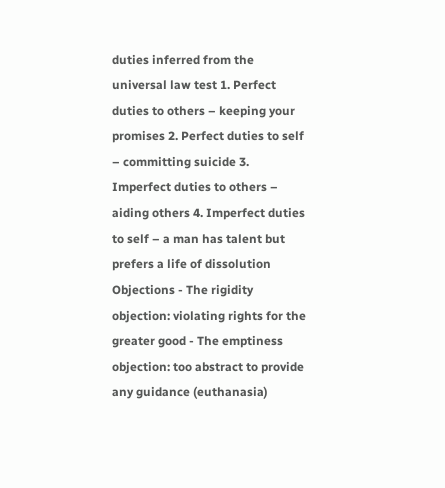duties inferred from the universal law test 1. Perfect duties to others – keeping your promises 2. Perfect duties to self – committing suicide 3. Imperfect duties to others – aiding others 4. Imperfect duties to self – a man has talent but prefers a life of dissolution Objections - The rigidity objection: violating rights for the greater good - The emptiness objection: too abstract to provide any guidance (euthanasia)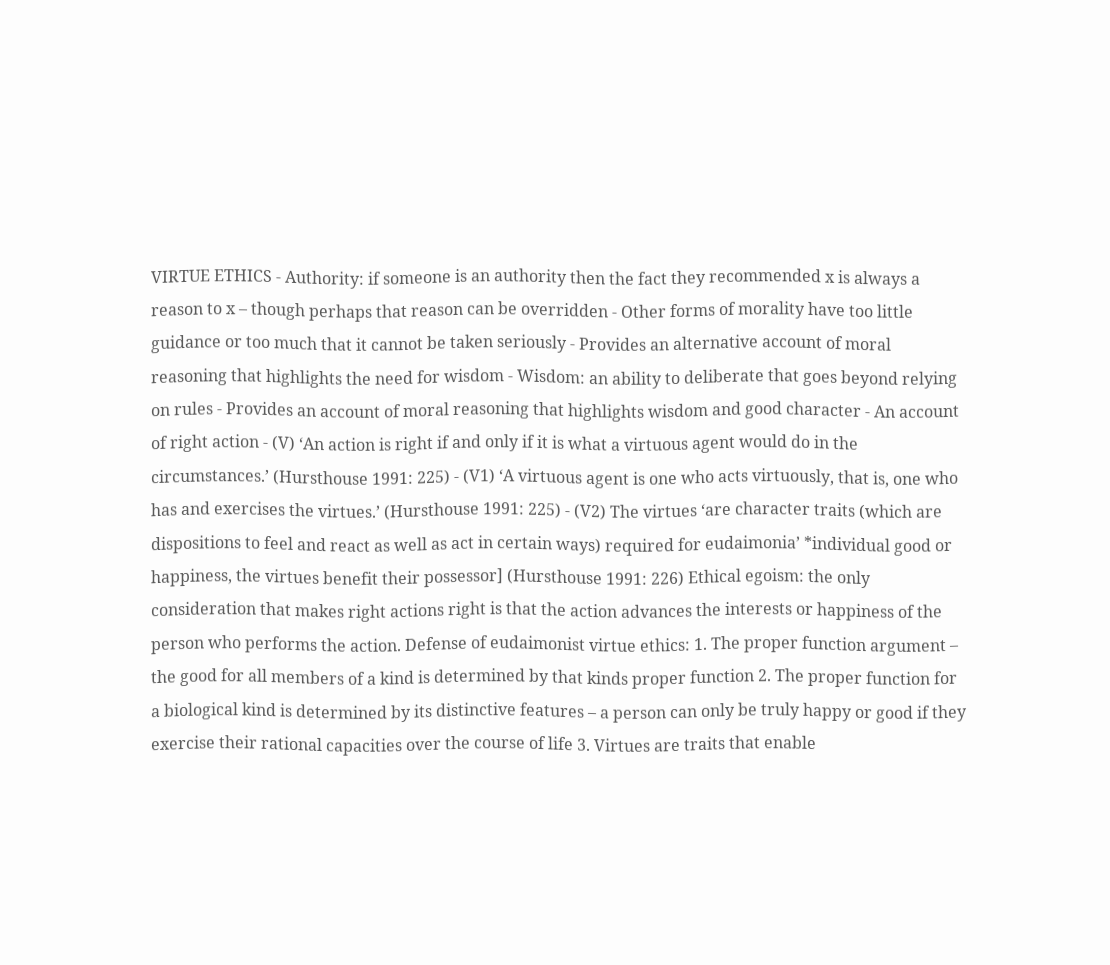VIRTUE ETHICS - Authority: if someone is an authority then the fact they recommended x is always a reason to x – though perhaps that reason can be overridden - Other forms of morality have too little guidance or too much that it cannot be taken seriously - Provides an alternative account of moral reasoning that highlights the need for wisdom - Wisdom: an ability to deliberate that goes beyond relying on rules - Provides an account of moral reasoning that highlights wisdom and good character - An account of right action - (V) ‘An action is right if and only if it is what a virtuous agent would do in the circumstances.’ (Hursthouse 1991: 225) - (V1) ‘A virtuous agent is one who acts virtuously, that is, one who has and exercises the virtues.’ (Hursthouse 1991: 225) - (V2) The virtues ‘are character traits (which are dispositions to feel and react as well as act in certain ways) required for eudaimonia’ *individual good or happiness, the virtues benefit their possessor] (Hursthouse 1991: 226) Ethical egoism: the only consideration that makes right actions right is that the action advances the interests or happiness of the person who performs the action. Defense of eudaimonist virtue ethics: 1. The proper function argument – the good for all members of a kind is determined by that kinds proper function 2. The proper function for a biological kind is determined by its distinctive features – a person can only be truly happy or good if they exercise their rational capacities over the course of life 3. Virtues are traits that enable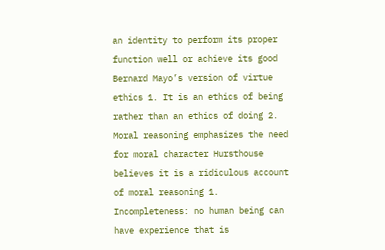an identity to perform its proper function well or achieve its good Bernard Mayo’s version of virtue ethics 1. It is an ethics of being rather than an ethics of doing 2. Moral reasoning emphasizes the need for moral character Hursthouse believes it is a ridiculous account of moral reasoning 1. Incompleteness: no human being can have experience that is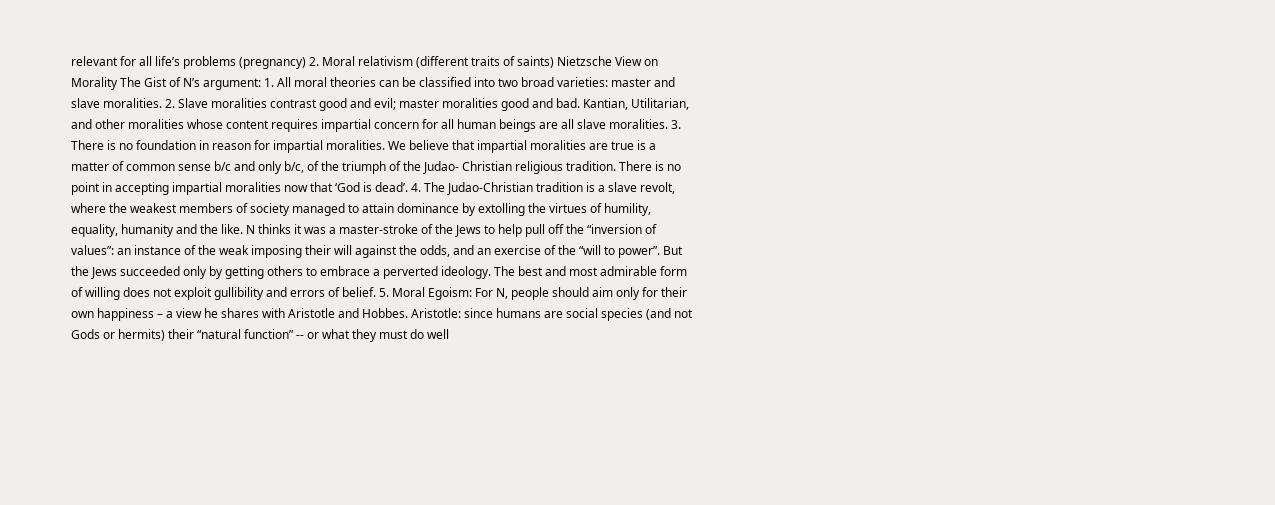relevant for all life’s problems (pregnancy) 2. Moral relativism (different traits of saints) Nietzsche View on Morality The Gist of N’s argument: 1. All moral theories can be classified into two broad varieties: master and slave moralities. 2. Slave moralities contrast good and evil; master moralities good and bad. Kantian, Utilitarian, and other moralities whose content requires impartial concern for all human beings are all slave moralities. 3. There is no foundation in reason for impartial moralities. We believe that impartial moralities are true is a matter of common sense b/c and only b/c, of the triumph of the Judao- Christian religious tradition. There is no point in accepting impartial moralities now that ‘God is dead’. 4. The Judao-Christian tradition is a slave revolt, where the weakest members of society managed to attain dominance by extolling the virtues of humility, equality, humanity and the like. N thinks it was a master-stroke of the Jews to help pull off the “inversion of values”: an instance of the weak imposing their will against the odds, and an exercise of the “will to power”. But the Jews succeeded only by getting others to embrace a perverted ideology. The best and most admirable form of willing does not exploit gullibility and errors of belief. 5. Moral Egoism: For N, people should aim only for their own happiness – a view he shares with Aristotle and Hobbes. Aristotle: since humans are social species (and not Gods or hermits) their “natural function” -- or what they must do well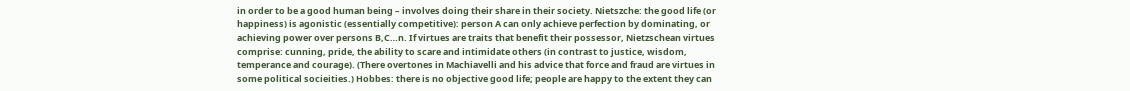in order to be a good human being – involves doing their share in their society. Nietszche: the good life (or happiness) is agonistic (essentially competitive): person A can only achieve perfection by dominating, or achieving power over persons B,C…n. If virtues are traits that benefit their possessor, Nietzschean virtues comprise: cunning, pride, the ability to scare and intimidate others (in contrast to justice, wisdom, temperance and courage). (There overtones in Machiavelli and his advice that force and fraud are virtues in some political socieities.) Hobbes: there is no objective good life; people are happy to the extent they can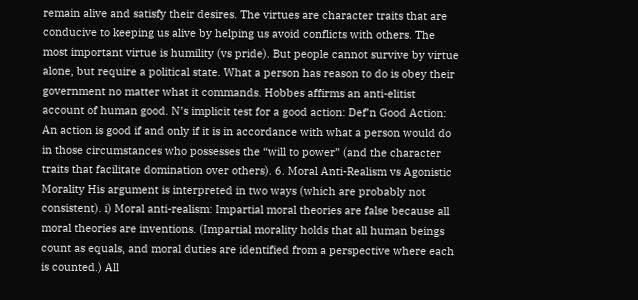remain alive and satisfy their desires. The virtues are character traits that are conducive to keeping us alive by helping us avoid conflicts with others. The most important virtue is humility (vs pride). But people cannot survive by virtue alone, but require a political state. What a person has reason to do is obey their government no matter what it commands. Hobbes affirms an anti-elitist account of human good. N’s implicit test for a good action: Def’n Good Action: An action is good if and only if it is in accordance with what a person would do in those circumstances who possesses the “will to power” (and the character traits that facilitate domination over others). 6. Moral Anti-Realism vs Agonistic Morality His argument is interpreted in two ways (which are probably not consistent). i) Moral anti-realism: Impartial moral theories are false because all moral theories are inventions. (Impartial morality holds that all human beings count as equals, and moral duties are identified from a perspective where each is counted.) All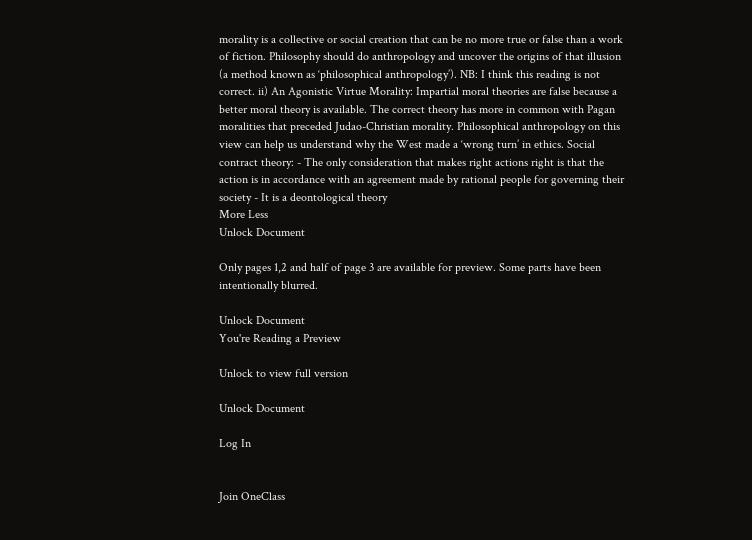morality is a collective or social creation that can be no more true or false than a work of fiction. Philosophy should do anthropology and uncover the origins of that illusion (a method known as ‘philosophical anthropology’). NB: I think this reading is not correct. ii) An Agonistic Virtue Morality: Impartial moral theories are false because a better moral theory is available. The correct theory has more in common with Pagan moralities that preceded Judao-Christian morality. Philosophical anthropology on this view can help us understand why the West made a ‘wrong turn’ in ethics. Social contract theory: - The only consideration that makes right actions right is that the action is in accordance with an agreement made by rational people for governing their society - It is a deontological theory
More Less
Unlock Document

Only pages 1,2 and half of page 3 are available for preview. Some parts have been intentionally blurred.

Unlock Document
You're Reading a Preview

Unlock to view full version

Unlock Document

Log In


Join OneClass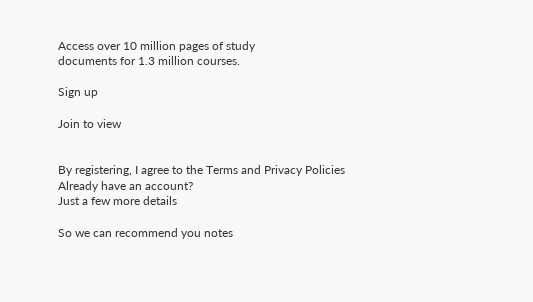Access over 10 million pages of study
documents for 1.3 million courses.

Sign up

Join to view


By registering, I agree to the Terms and Privacy Policies
Already have an account?
Just a few more details

So we can recommend you notes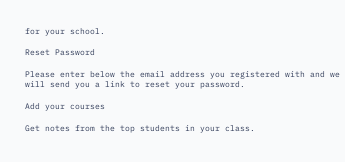for your school.

Reset Password

Please enter below the email address you registered with and we will send you a link to reset your password.

Add your courses

Get notes from the top students in your class.